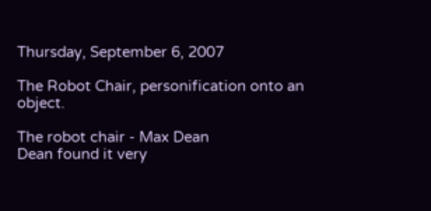Thursday, September 6, 2007

The Robot Chair, personification onto an object.

The robot chair - Max Dean
Dean found it very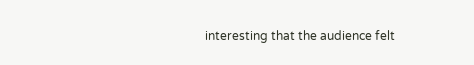interesting that the audience felt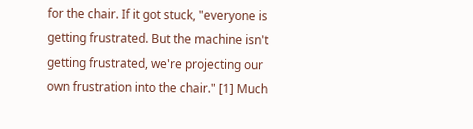for the chair. If it got stuck, "everyone is getting frustrated. But the machine isn't getting frustrated, we're projecting our own frustration into the chair." [1] Much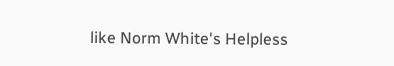like Norm White's Helpless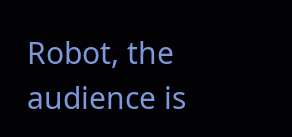Robot, the audience is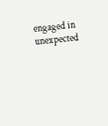engaged in unexpected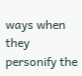ways when they personify the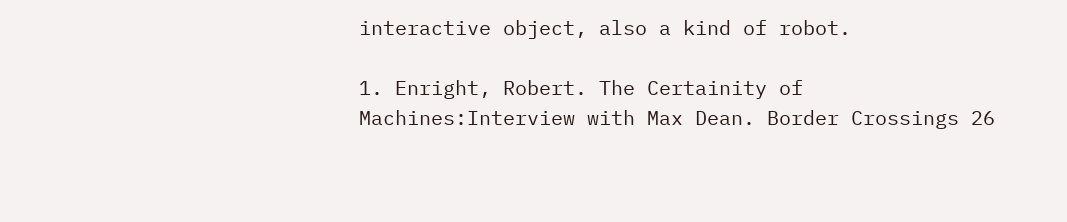interactive object, also a kind of robot.

1. Enright, Robert. The Certainity of Machines:Interview with Max Dean. Border Crossings 26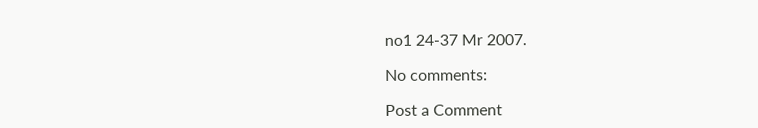no1 24-37 Mr 2007.

No comments:

Post a Comment